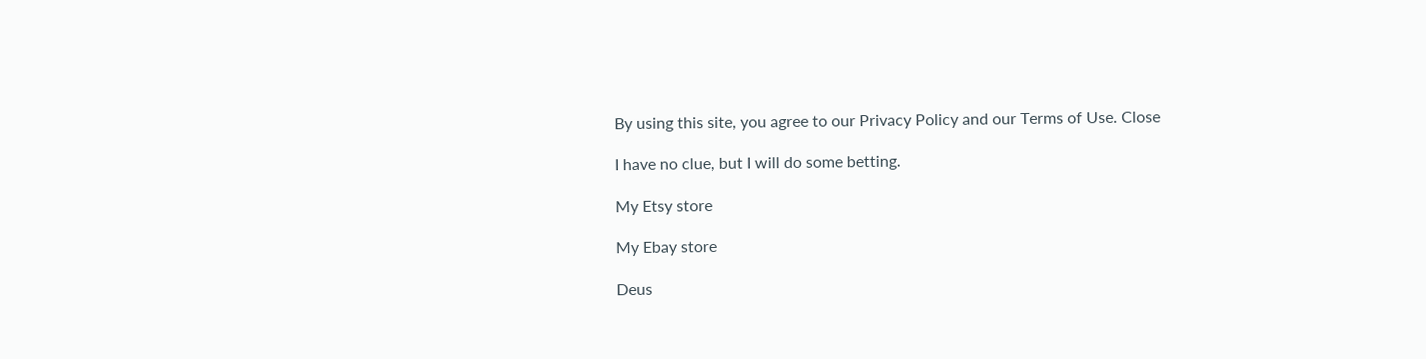By using this site, you agree to our Privacy Policy and our Terms of Use. Close

I have no clue, but I will do some betting.

My Etsy store

My Ebay store

Deus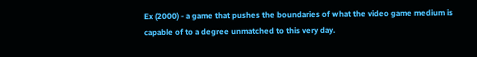Ex (2000) - a game that pushes the boundaries of what the video game medium is capable of to a degree unmatched to this very day.